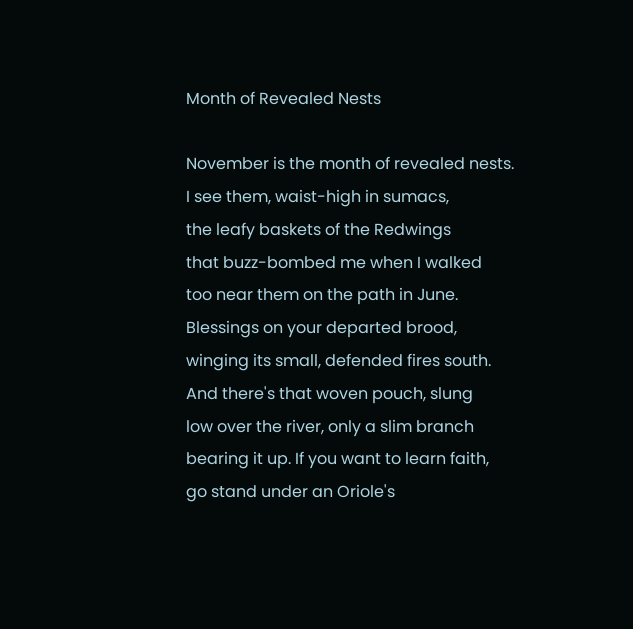Month of Revealed Nests

November is the month of revealed nests.
I see them, waist-high in sumacs,
the leafy baskets of the Redwings
that buzz-bombed me when I walked
too near them on the path in June.
Blessings on your departed brood,
winging its small, defended fires south.
And there's that woven pouch, slung
low over the river, only a slim branch
bearing it up. If you want to learn faith,
go stand under an Oriole's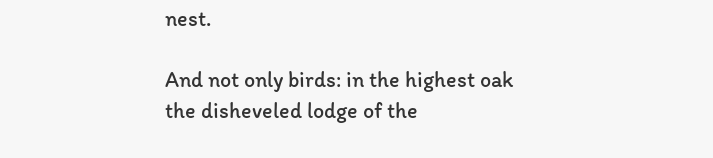nest.

And not only birds: in the highest oak
the disheveled lodge of the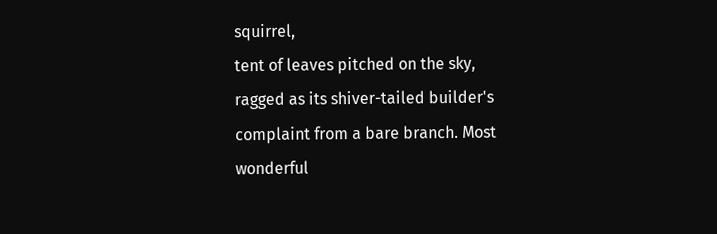squirrel,
tent of leaves pitched on the sky,
ragged as its shiver-tailed builder's
complaint from a bare branch. Most
wonderful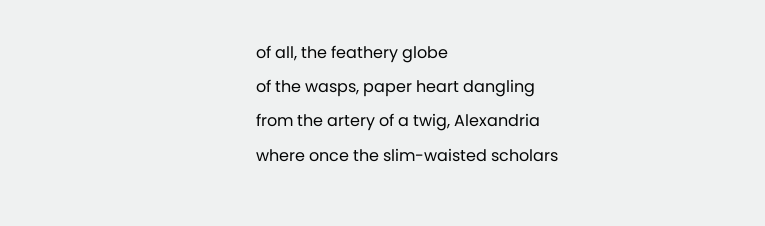of all, the feathery globe
of the wasps, paper heart dangling
from the artery of a twig, Alexandria
where once the slim-waisted scholars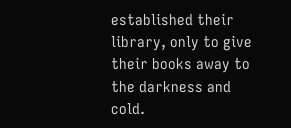established their library, only to give
their books away to the darkness and cold.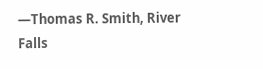—Thomas R. Smith, River Falls